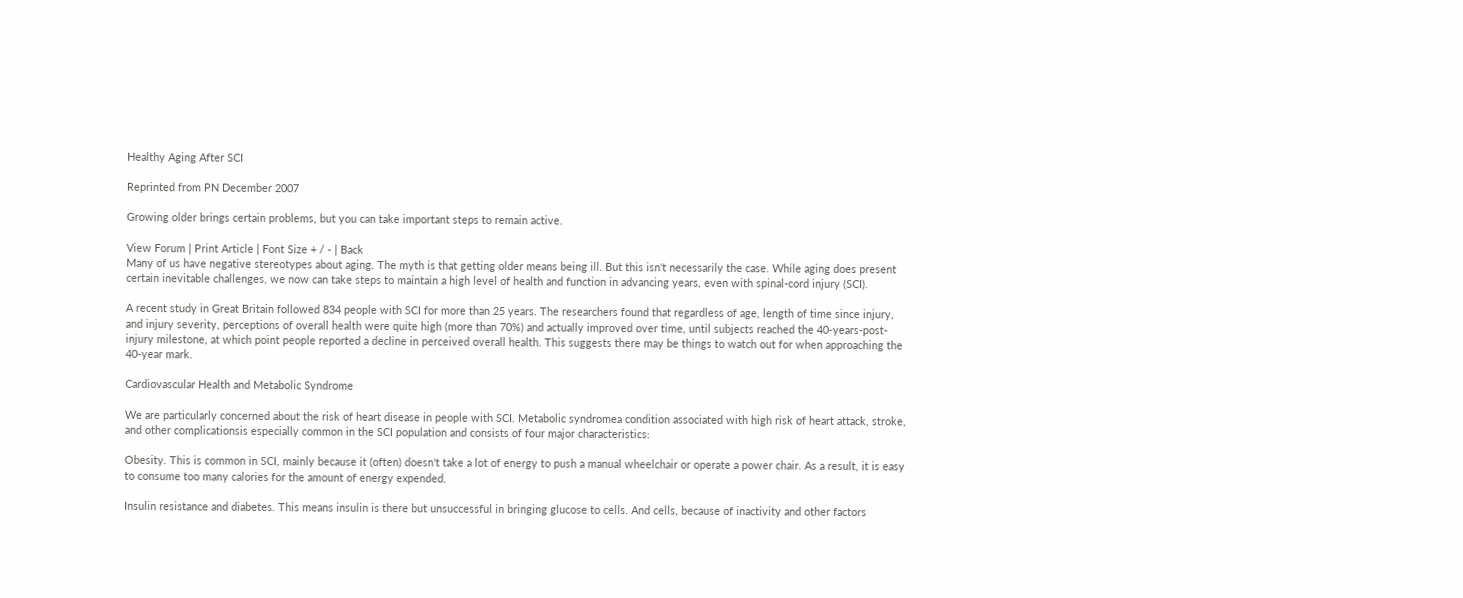Healthy Aging After SCI

Reprinted from PN December 2007

Growing older brings certain problems, but you can take important steps to remain active.

View Forum | Print Article | Font Size + / - | Back
Many of us have negative stereotypes about aging. The myth is that getting older means being ill. But this isn't necessarily the case. While aging does present certain inevitable challenges, we now can take steps to maintain a high level of health and function in advancing years, even with spinal-cord injury (SCI).

A recent study in Great Britain followed 834 people with SCI for more than 25 years. The researchers found that regardless of age, length of time since injury, and injury severity, perceptions of overall health were quite high (more than 70%) and actually improved over time, until subjects reached the 40-years-post-injury milestone, at which point people reported a decline in perceived overall health. This suggests there may be things to watch out for when approaching the 40-year mark.

Cardiovascular Health and Metabolic Syndrome

We are particularly concerned about the risk of heart disease in people with SCI. Metabolic syndromea condition associated with high risk of heart attack, stroke, and other complicationsis especially common in the SCI population and consists of four major characteristics:

Obesity. This is common in SCI, mainly because it (often) doesn't take a lot of energy to push a manual wheelchair or operate a power chair. As a result, it is easy to consume too many calories for the amount of energy expended.

Insulin resistance and diabetes. This means insulin is there but unsuccessful in bringing glucose to cells. And cells, because of inactivity and other factors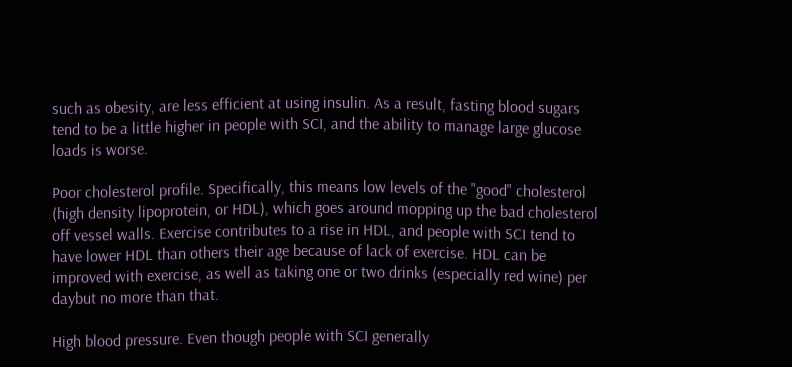such as obesity, are less efficient at using insulin. As a result, fasting blood sugars tend to be a little higher in people with SCI, and the ability to manage large glucose loads is worse.

Poor cholesterol profile. Specifically, this means low levels of the "good" cholesterol (high density lipoprotein, or HDL), which goes around mopping up the bad cholesterol off vessel walls. Exercise contributes to a rise in HDL, and people with SCI tend to have lower HDL than others their age because of lack of exercise. HDL can be improved with exercise, as well as taking one or two drinks (especially red wine) per daybut no more than that.

High blood pressure. Even though people with SCI generally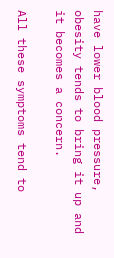have lower blood pressure, obesity tends to bring it up and it becomes a concern.

All these symptoms tend to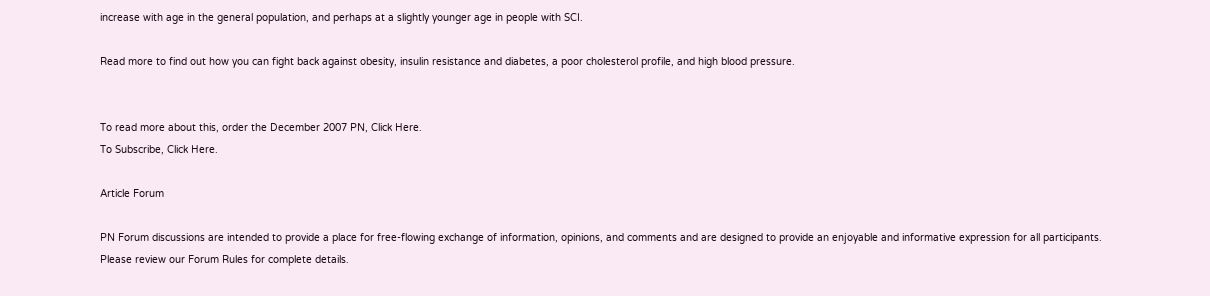increase with age in the general population, and perhaps at a slightly younger age in people with SCI.

Read more to find out how you can fight back against obesity, insulin resistance and diabetes, a poor cholesterol profile, and high blood pressure.


To read more about this, order the December 2007 PN, Click Here.
To Subscribe, Click Here.

Article Forum

PN Forum discussions are intended to provide a place for free-flowing exchange of information, opinions, and comments and are designed to provide an enjoyable and informative expression for all participants.
Please review our Forum Rules for complete details.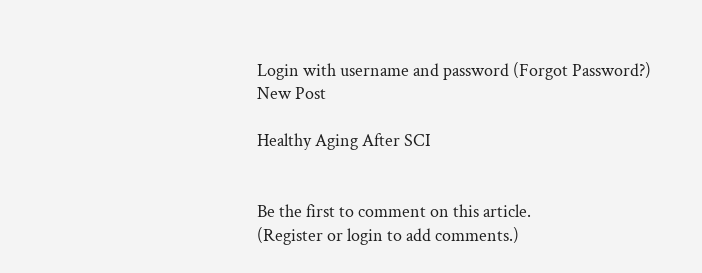Login with username and password (Forgot Password?)
New Post

Healthy Aging After SCI


Be the first to comment on this article.
(Register or login to add comments.)